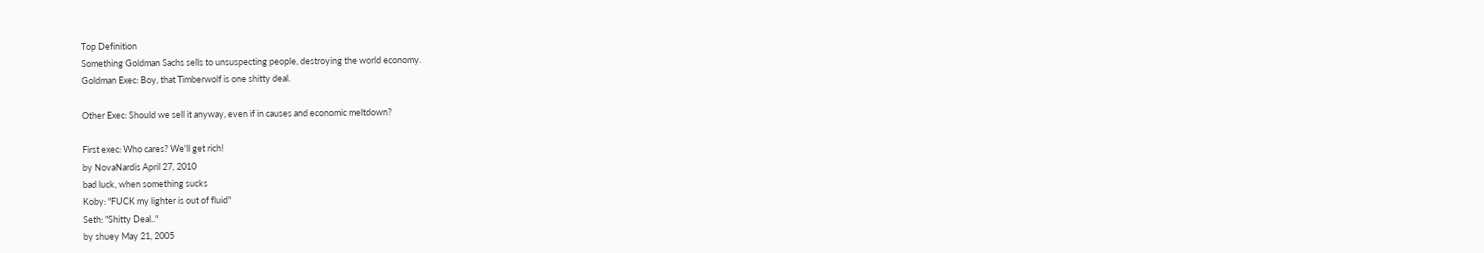Top Definition
Something Goldman Sachs sells to unsuspecting people, destroying the world economy.
Goldman Exec: Boy, that Timberwolf is one shitty deal.

Other Exec: Should we sell it anyway, even if in causes and economic meltdown?

First exec: Who cares? We'll get rich!
by NovaNardis April 27, 2010
bad luck, when something sucks
Koby: "FUCK my lighter is out of fluid"
Seth: "Shitty Deal.."
by shuey May 21, 2005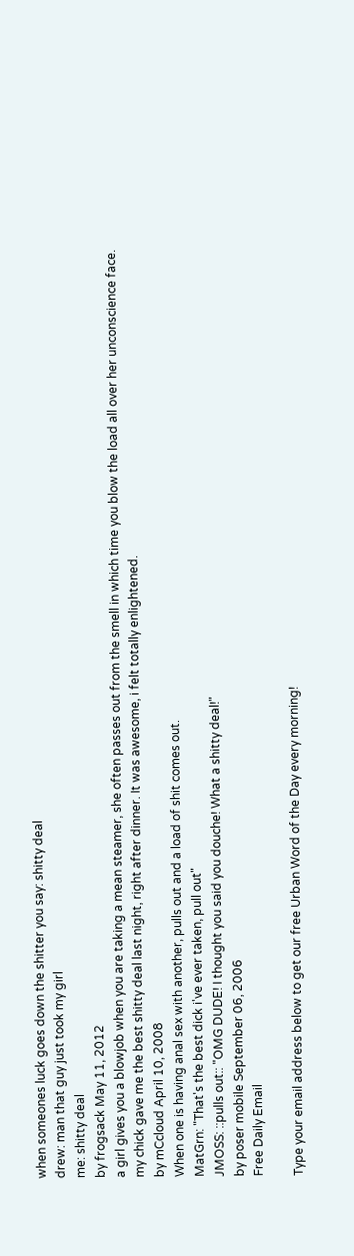when someones luck goes down the shitter you say: shitty deal
drew: man that guy just took my girl
me: shitty deal
by frogsack May 11, 2012
a girl gives you a blowjob when you are taking a mean steamer, she often passes out from the smell in which time you blow the load all over her unconscience face.
my chick gave me the best shitty deal last night, right after dinner. It was awesome, i felt totally enlightened.
by mCcloud April 10, 2008
When one is having anal sex with another, pulls out and a load of shit comes out.
MatGrn: "That's the best dick i've ever taken, pull out"
JMOSS: ::pulls out:: "OMG DUDE! I thought you said you douche! What a shitty deal!"
by poser mobile September 06, 2006
Free Daily Email

Type your email address below to get our free Urban Word of the Day every morning!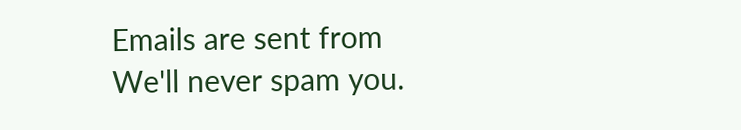Emails are sent from We'll never spam you.